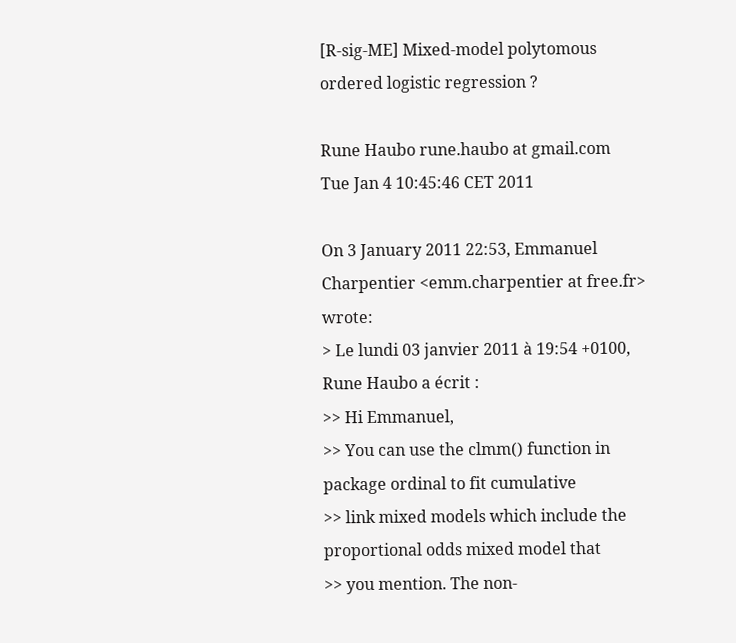[R-sig-ME] Mixed-model polytomous ordered logistic regression ?

Rune Haubo rune.haubo at gmail.com
Tue Jan 4 10:45:46 CET 2011

On 3 January 2011 22:53, Emmanuel Charpentier <emm.charpentier at free.fr> wrote:
> Le lundi 03 janvier 2011 à 19:54 +0100, Rune Haubo a écrit :
>> Hi Emmanuel,
>> You can use the clmm() function in package ordinal to fit cumulative
>> link mixed models which include the proportional odds mixed model that
>> you mention. The non-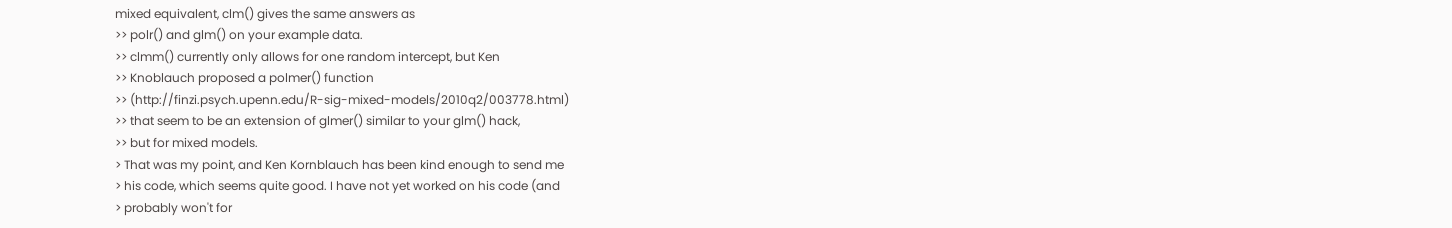mixed equivalent, clm() gives the same answers as
>> polr() and glm() on your example data.
>> clmm() currently only allows for one random intercept, but Ken
>> Knoblauch proposed a polmer() function
>> (http://finzi.psych.upenn.edu/R-sig-mixed-models/2010q2/003778.html)
>> that seem to be an extension of glmer() similar to your glm() hack,
>> but for mixed models.
> That was my point, and Ken Kornblauch has been kind enough to send me
> his code, which seems quite good. I have not yet worked on his code (and
> probably won't for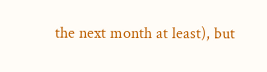the next month at least), but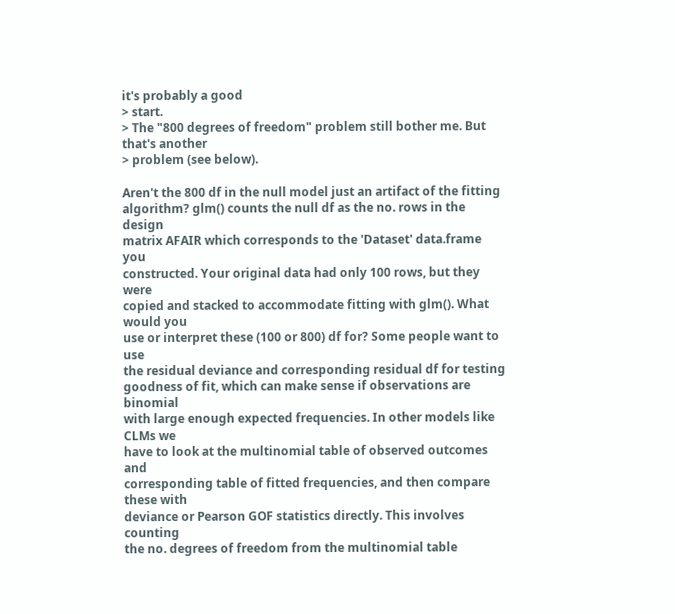it's probably a good
> start.
> The "800 degrees of freedom" problem still bother me. But that's another
> problem (see below).

Aren't the 800 df in the null model just an artifact of the fitting
algorithm? glm() counts the null df as the no. rows in the design
matrix AFAIR which corresponds to the 'Dataset' data.frame you
constructed. Your original data had only 100 rows, but they were
copied and stacked to accommodate fitting with glm(). What would you
use or interpret these (100 or 800) df for? Some people want to use
the residual deviance and corresponding residual df for testing
goodness of fit, which can make sense if observations are binomial
with large enough expected frequencies. In other models like CLMs we
have to look at the multinomial table of observed outcomes and
corresponding table of fitted frequencies, and then compare these with
deviance or Pearson GOF statistics directly. This involves counting
the no. degrees of freedom from the multinomial table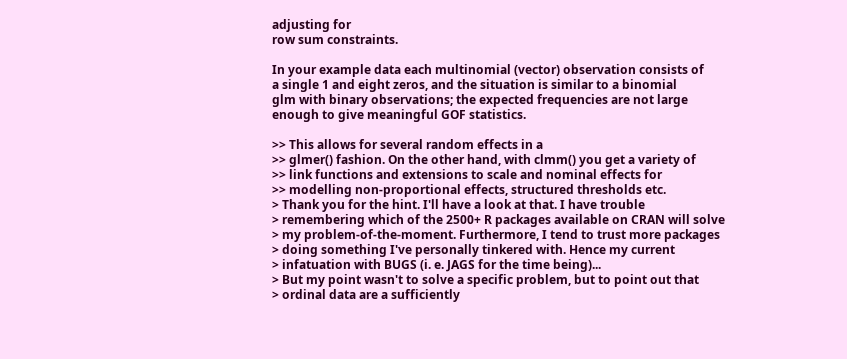adjusting for
row sum constraints.

In your example data each multinomial (vector) observation consists of
a single 1 and eight zeros, and the situation is similar to a binomial
glm with binary observations; the expected frequencies are not large
enough to give meaningful GOF statistics.

>> This allows for several random effects in a
>> glmer() fashion. On the other hand, with clmm() you get a variety of
>> link functions and extensions to scale and nominal effects for
>> modelling non-proportional effects, structured thresholds etc.
> Thank you for the hint. I'll have a look at that. I have trouble
> remembering which of the 2500+ R packages available on CRAN will solve
> my problem-of-the-moment. Furthermore, I tend to trust more packages
> doing something I've personally tinkered with. Hence my current
> infatuation with BUGS (i. e. JAGS for the time being)...
> But my point wasn't to solve a specific problem, but to point out that
> ordinal data are a sufficiently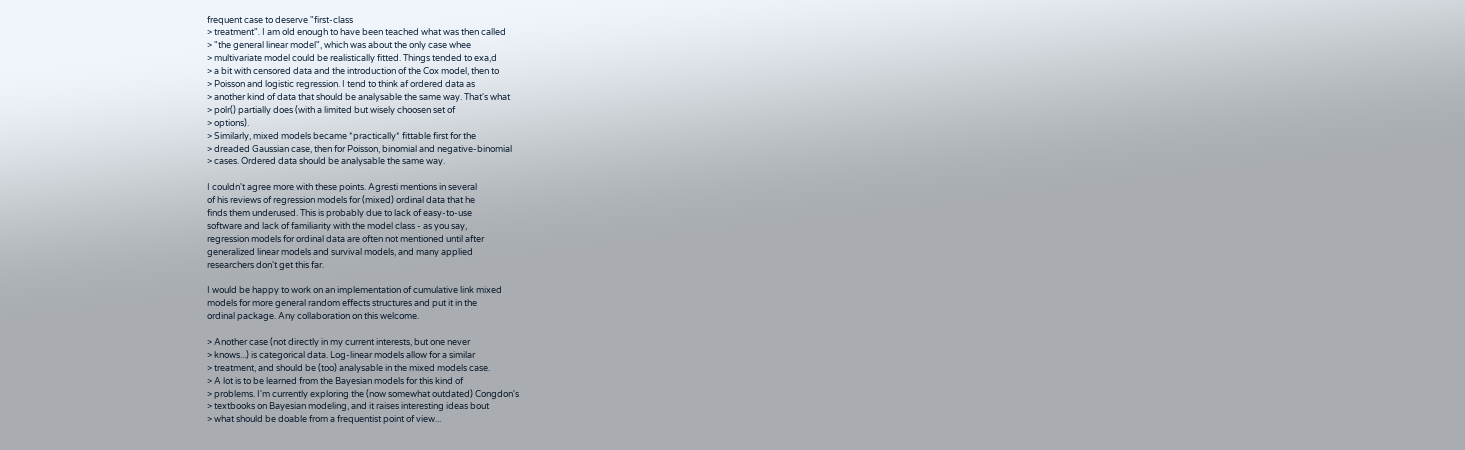frequent case to deserve "first-class
> treatment". I am old enough to have been teached what was then called
> "the general linear model", which was about the only case whee
> multivariate model could be realistically fitted. Things tended to exa,d
> a bit with censored data and the introduction of the Cox model, then to
> Poisson and logistic regression. I tend to think af ordered data as
> another kind of data that should be analysable the same way. That's what
> polr() partially does (with a limited but wisely choosen set of
> options).
> Similarly, mixed models became *practically* fittable first for the
> dreaded Gaussian case, then for Poisson, binomial and negative-binomial
> cases. Ordered data should be analysable the same way.

I couldn't agree more with these points. Agresti mentions in several
of his reviews of regression models for (mixed) ordinal data that he
finds them underused. This is probably due to lack of easy-to-use
software and lack of familiarity with the model class - as you say,
regression models for ordinal data are often not mentioned until after
generalized linear models and survival models, and many applied
researchers don't get this far.

I would be happy to work on an implementation of cumulative link mixed
models for more general random effects structures and put it in the
ordinal package. Any collaboration on this welcome.

> Another case (not directly in my current interests, but one never
> knows...) is categorical data. Log-linear models allow for a similar
> treatment, and should be (too) analysable in the mixed models case.
> A lot is to be learned from the Bayesian models for this kind of
> problems. I'm currently exploring the (now somewhat outdated) Congdon's
> textbooks on Bayesian modeling, and it raises interesting ideas bout
> what should be doable from a frequentist point of view...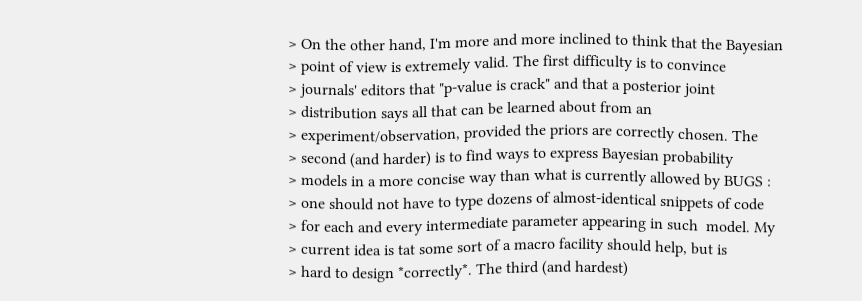> On the other hand, I'm more and more inclined to think that the Bayesian
> point of view is extremely valid. The first difficulty is to convince
> journals' editors that "p-value is crack" and that a posterior joint
> distribution says all that can be learned about from an
> experiment/observation, provided the priors are correctly chosen. The
> second (and harder) is to find ways to express Bayesian probability
> models in a more concise way than what is currently allowed by BUGS :
> one should not have to type dozens of almost-identical snippets of code
> for each and every intermediate parameter appearing in such  model. My
> current idea is tat some sort of a macro facility should help, but is
> hard to design *correctly*. The third (and hardest)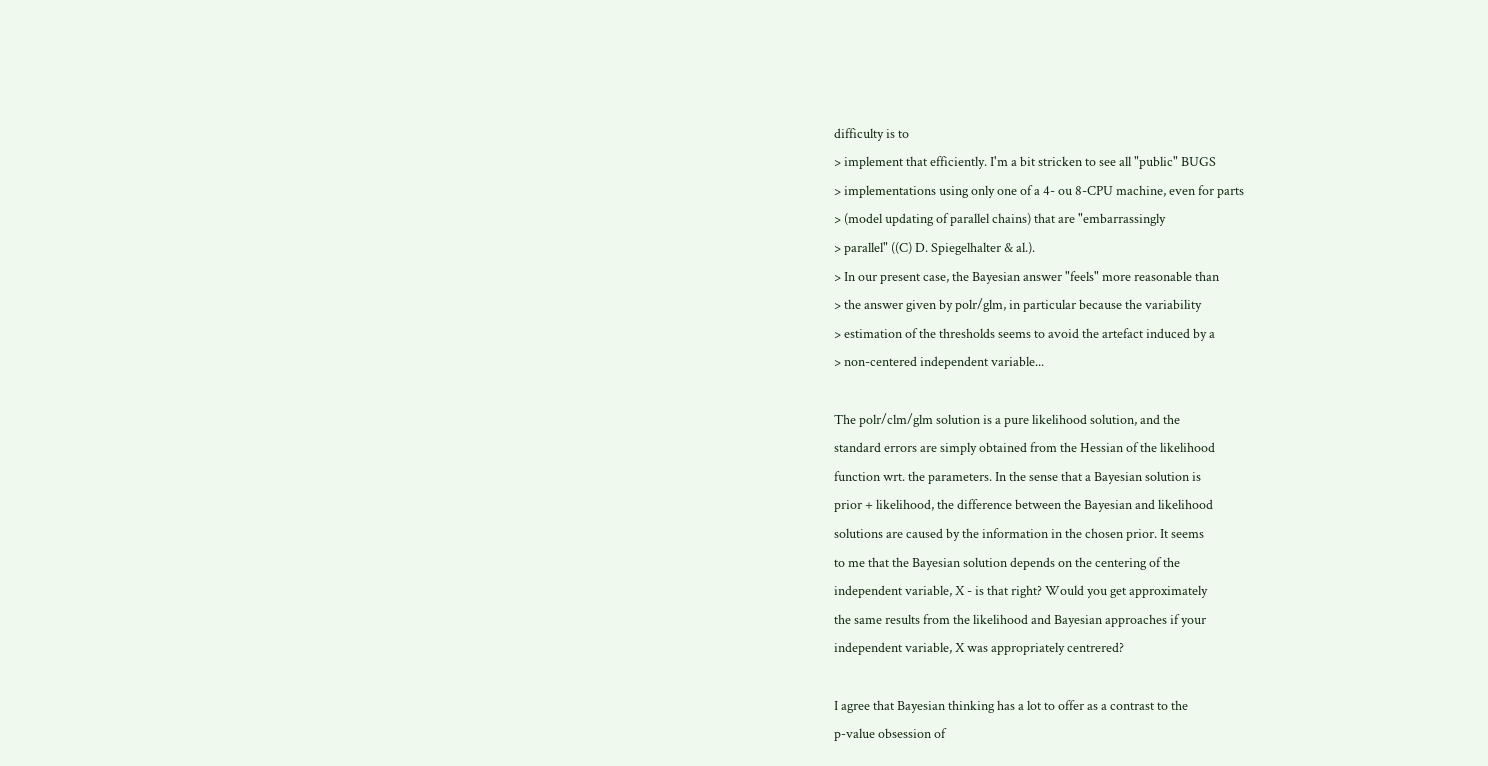difficulty is to
> implement that efficiently. I'm a bit stricken to see all "public" BUGS
> implementations using only one of a 4- ou 8-CPU machine, even for parts
> (model updating of parallel chains) that are "embarrassingly
> parallel" ((C) D. Spiegelhalter & al.).
> In our present case, the Bayesian answer "feels" more reasonable than
> the answer given by polr/glm, in particular because the variability
> estimation of the thresholds seems to avoid the artefact induced by a
> non-centered independent variable...

The polr/clm/glm solution is a pure likelihood solution, and the
standard errors are simply obtained from the Hessian of the likelihood
function wrt. the parameters. In the sense that a Bayesian solution is
prior + likelihood, the difference between the Bayesian and likelihood
solutions are caused by the information in the chosen prior. It seems
to me that the Bayesian solution depends on the centering of the
independent variable, X - is that right? Would you get approximately
the same results from the likelihood and Bayesian approaches if your
independent variable, X was appropriately centrered?

I agree that Bayesian thinking has a lot to offer as a contrast to the
p-value obsession of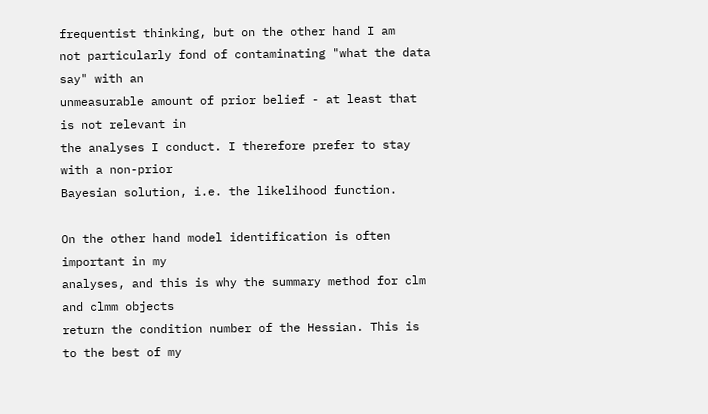frequentist thinking, but on the other hand I am
not particularly fond of contaminating "what the data say" with an
unmeasurable amount of prior belief - at least that is not relevant in
the analyses I conduct. I therefore prefer to stay with a non-prior
Bayesian solution, i.e. the likelihood function.

On the other hand model identification is often important in my
analyses, and this is why the summary method for clm and clmm objects
return the condition number of the Hessian. This is to the best of my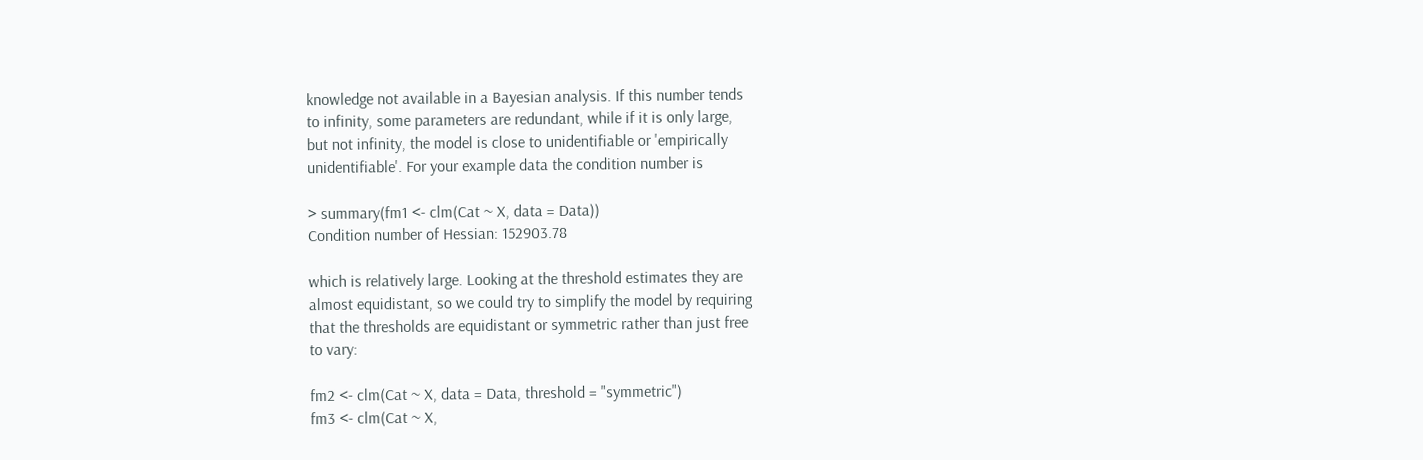knowledge not available in a Bayesian analysis. If this number tends
to infinity, some parameters are redundant, while if it is only large,
but not infinity, the model is close to unidentifiable or 'empirically
unidentifiable'. For your example data the condition number is

> summary(fm1 <- clm(Cat ~ X, data = Data))
Condition number of Hessian: 152903.78

which is relatively large. Looking at the threshold estimates they are
almost equidistant, so we could try to simplify the model by requiring
that the thresholds are equidistant or symmetric rather than just free
to vary:

fm2 <- clm(Cat ~ X, data = Data, threshold = "symmetric")
fm3 <- clm(Cat ~ X,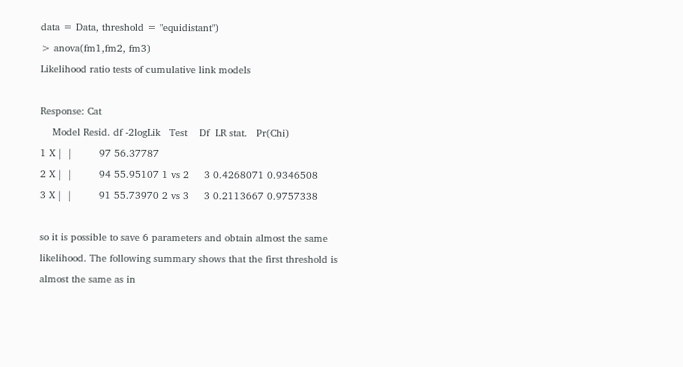data = Data, threshold = "equidistant")
> anova(fm1,fm2, fm3)
Likelihood ratio tests of cumulative link models

Response: Cat
    Model Resid. df -2logLik   Test    Df  LR stat.   Pr(Chi)
1 X |  |         97 56.37787
2 X |  |         94 55.95107 1 vs 2     3 0.4268071 0.9346508
3 X |  |         91 55.73970 2 vs 3     3 0.2113667 0.9757338

so it is possible to save 6 parameters and obtain almost the same
likelihood. The following summary shows that the first threshold is
almost the same as in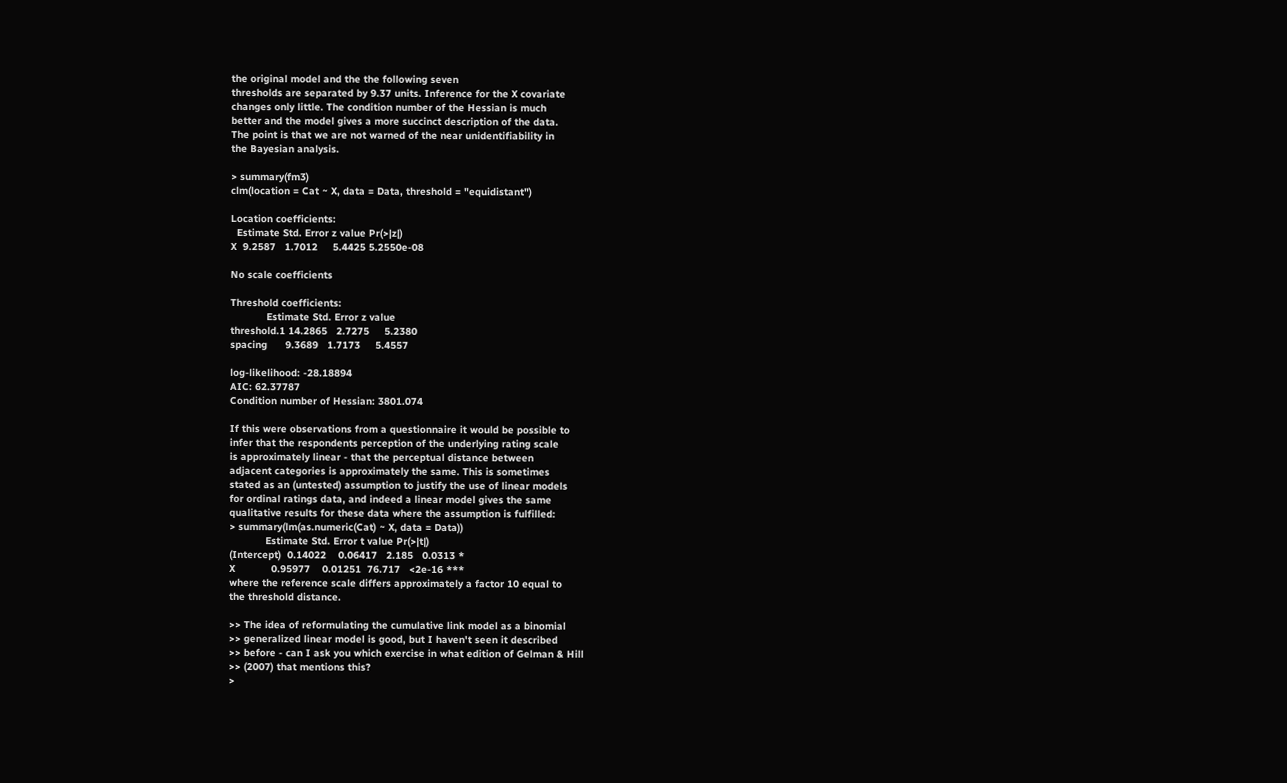the original model and the the following seven
thresholds are separated by 9.37 units. Inference for the X covariate
changes only little. The condition number of the Hessian is much
better and the model gives a more succinct description of the data.
The point is that we are not warned of the near unidentifiability in
the Bayesian analysis.

> summary(fm3)
clm(location = Cat ~ X, data = Data, threshold = "equidistant")

Location coefficients:
  Estimate Std. Error z value Pr(>|z|)
X  9.2587   1.7012     5.4425 5.2550e-08

No scale coefficients

Threshold coefficients:
            Estimate Std. Error z value
threshold.1 14.2865   2.7275     5.2380
spacing      9.3689   1.7173     5.4557

log-likelihood: -28.18894
AIC: 62.37787
Condition number of Hessian: 3801.074

If this were observations from a questionnaire it would be possible to
infer that the respondents perception of the underlying rating scale
is approximately linear - that the perceptual distance between
adjacent categories is approximately the same. This is sometimes
stated as an (untested) assumption to justify the use of linear models
for ordinal ratings data, and indeed a linear model gives the same
qualitative results for these data where the assumption is fulfilled:
> summary(lm(as.numeric(Cat) ~ X, data = Data))
            Estimate Std. Error t value Pr(>|t|)
(Intercept)  0.14022    0.06417   2.185   0.0313 *
X            0.95977    0.01251  76.717   <2e-16 ***
where the reference scale differs approximately a factor 10 equal to
the threshold distance.

>> The idea of reformulating the cumulative link model as a binomial
>> generalized linear model is good, but I haven't seen it described
>> before - can I ask you which exercise in what edition of Gelman & Hill
>> (2007) that mentions this?
>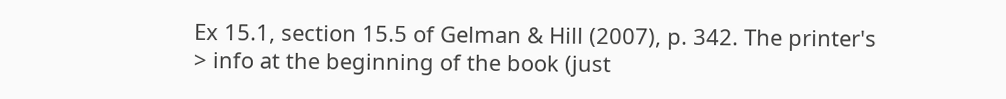Ex 15.1, section 15.5 of Gelman & Hill (2007), p. 342. The printer's
> info at the beginning of the book (just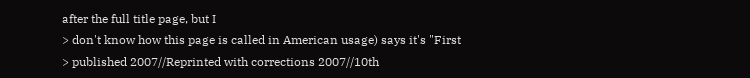after the full title page, but I
> don't know how this page is called in American usage) says it's "First
> published 2007//Reprinted with corrections 2007//10th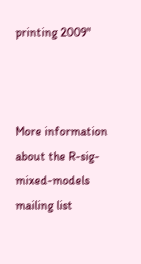printing 2009"



More information about the R-sig-mixed-models mailing list